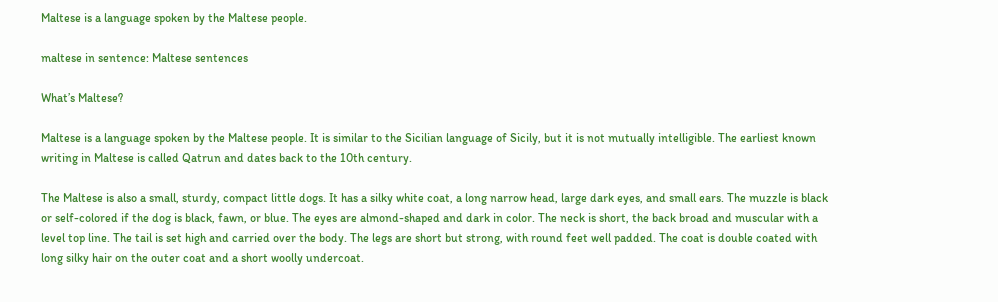Maltese is a language spoken by the Maltese people.

maltese in sentence: Maltese sentences

What’s Maltese?

Maltese is a language spoken by the Maltese people. It is similar to the Sicilian language of Sicily, but it is not mutually intelligible. The earliest known writing in Maltese is called Qatrun and dates back to the 10th century.

The Maltese is also a small, sturdy, compact little dogs. It has a silky white coat, a long narrow head, large dark eyes, and small ears. The muzzle is black or self-colored if the dog is black, fawn, or blue. The eyes are almond-shaped and dark in color. The neck is short, the back broad and muscular with a level top line. The tail is set high and carried over the body. The legs are short but strong, with round feet well padded. The coat is double coated with long silky hair on the outer coat and a short woolly undercoat.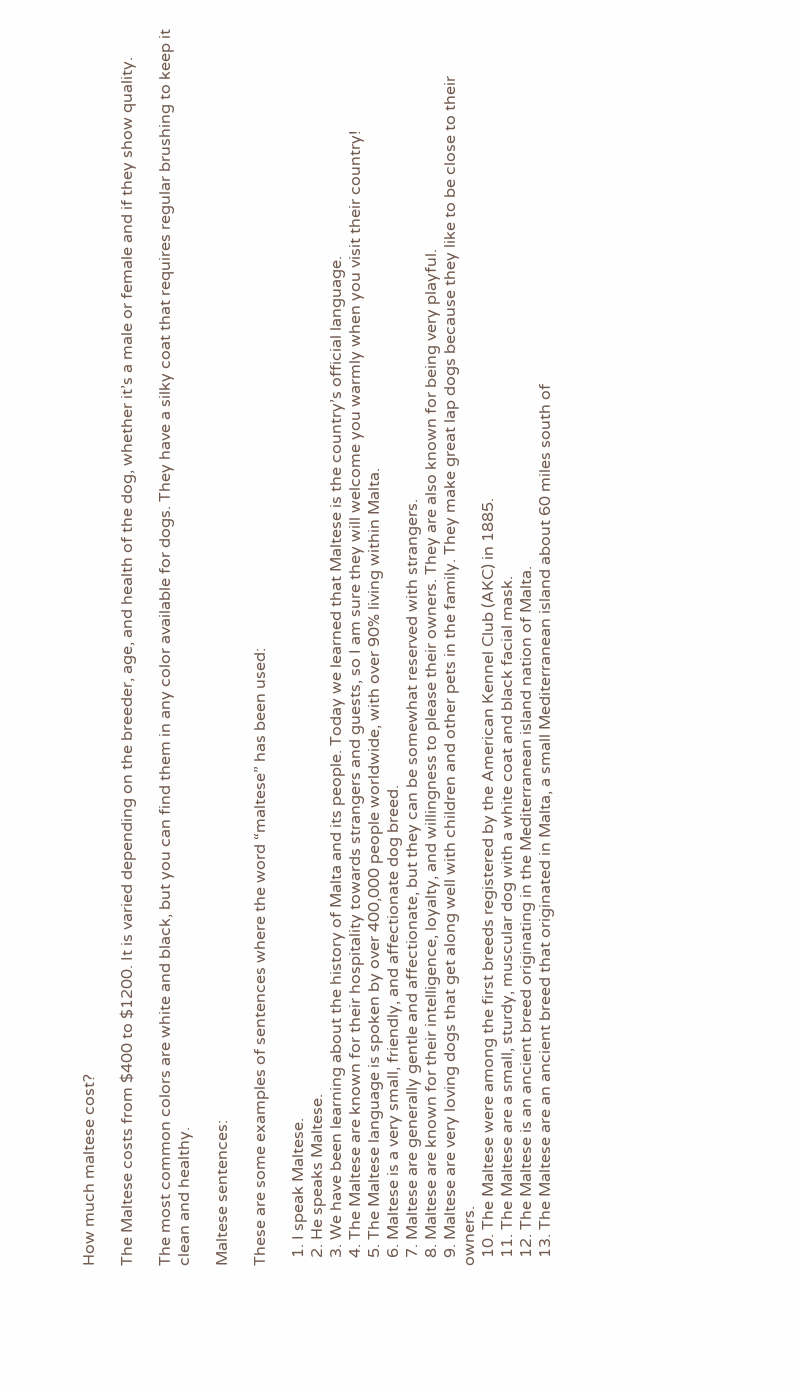How much maltese cost?

The Maltese costs from $400 to $1200. It is varied depending on the breeder, age, and health of the dog, whether it’s a male or female and if they show quality.

The most common colors are white and black, but you can find them in any color available for dogs. They have a silky coat that requires regular brushing to keep it clean and healthy.

Maltese sentences:

These are some examples of sentences where the word “maltese” has been used:

  1. I speak Maltese.
  2. He speaks Maltese.
  3. We have been learning about the history of Malta and its people. Today we learned that Maltese is the country’s official language.
  4. The Maltese are known for their hospitality towards strangers and guests, so I am sure they will welcome you warmly when you visit their country!
  5. The Maltese language is spoken by over 400,000 people worldwide, with over 90% living within Malta.
  6. Maltese is a very small, friendly, and affectionate dog breed.
  7. Maltese are generally gentle and affectionate, but they can be somewhat reserved with strangers.
  8. Maltese are known for their intelligence, loyalty, and willingness to please their owners. They are also known for being very playful.
  9. Maltese are very loving dogs that get along well with children and other pets in the family. They make great lap dogs because they like to be close to their owners.
  10. The Maltese were among the first breeds registered by the American Kennel Club (AKC) in 1885.
  11. The Maltese are a small, sturdy, muscular dog with a white coat and black facial mask.
  12. The Maltese is an ancient breed originating in the Mediterranean island nation of Malta.
  13. The Maltese are an ancient breed that originated in Malta, a small Mediterranean island about 60 miles south of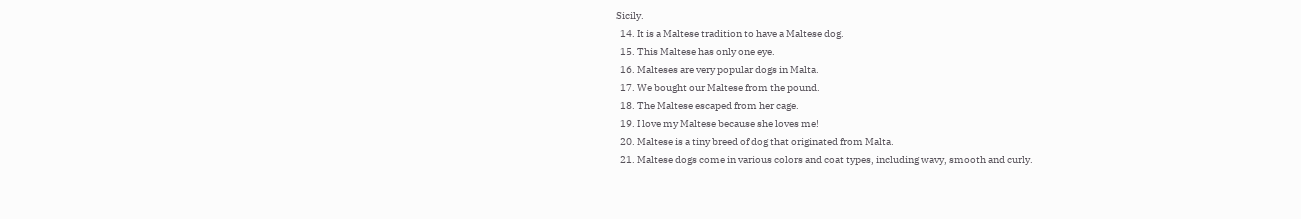Sicily.
  14. It is a Maltese tradition to have a Maltese dog.
  15. This Maltese has only one eye.
  16. Malteses are very popular dogs in Malta.
  17. We bought our Maltese from the pound.
  18. The Maltese escaped from her cage.
  19. I love my Maltese because she loves me!
  20. Maltese is a tiny breed of dog that originated from Malta.
  21. Maltese dogs come in various colors and coat types, including wavy, smooth and curly.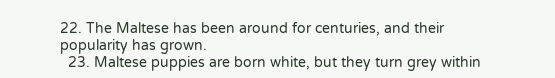22. The Maltese has been around for centuries, and their popularity has grown.
  23. Maltese puppies are born white, but they turn grey within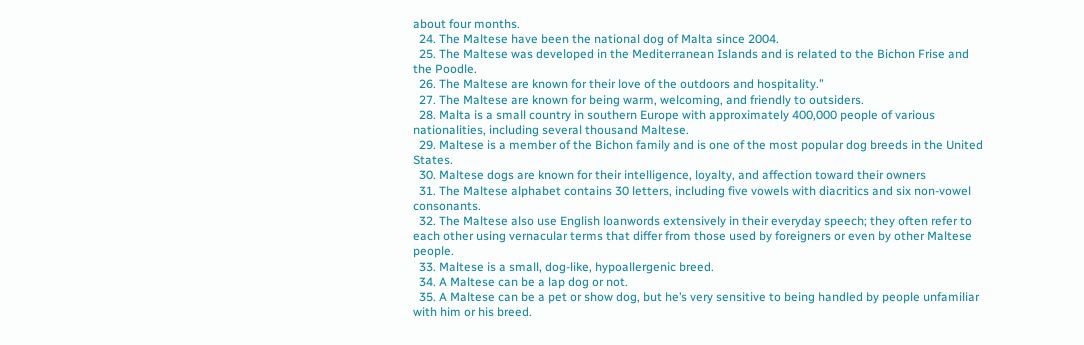about four months.
  24. The Maltese have been the national dog of Malta since 2004.
  25. The Maltese was developed in the Mediterranean Islands and is related to the Bichon Frise and the Poodle.
  26. The Maltese are known for their love of the outdoors and hospitality.”
  27. The Maltese are known for being warm, welcoming, and friendly to outsiders.
  28. Malta is a small country in southern Europe with approximately 400,000 people of various nationalities, including several thousand Maltese.
  29. Maltese is a member of the Bichon family and is one of the most popular dog breeds in the United States.
  30. Maltese dogs are known for their intelligence, loyalty, and affection toward their owners
  31. The Maltese alphabet contains 30 letters, including five vowels with diacritics and six non-vowel consonants.
  32. The Maltese also use English loanwords extensively in their everyday speech; they often refer to each other using vernacular terms that differ from those used by foreigners or even by other Maltese people.
  33. Maltese is a small, dog-like, hypoallergenic breed.
  34. A Maltese can be a lap dog or not.
  35. A Maltese can be a pet or show dog, but he’s very sensitive to being handled by people unfamiliar with him or his breed.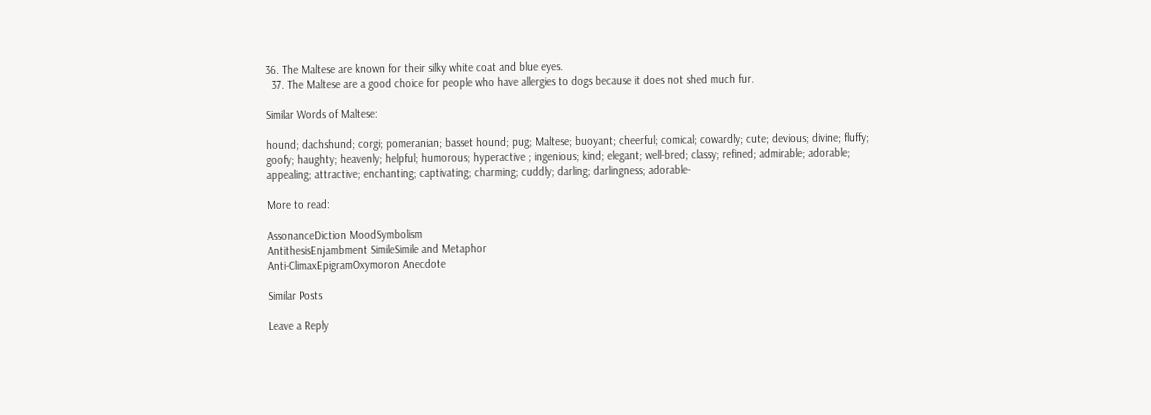36. The Maltese are known for their silky white coat and blue eyes.
  37. The Maltese are a good choice for people who have allergies to dogs because it does not shed much fur.

Similar Words of Maltese:

hound; dachshund; corgi; pomeranian; basset hound; pug; Maltese; buoyant; cheerful; comical; cowardly; cute; devious; divine; fluffy; goofy; haughty; heavenly; helpful; humorous; hyperactive ; ingenious; kind; elegant; well-bred; classy; refined; admirable; adorable; appealing; attractive; enchanting; captivating; charming; cuddly; darling; darlingness; adorable-

More to read:

AssonanceDiction MoodSymbolism
AntithesisEnjambment SimileSimile and Metaphor
Anti-ClimaxEpigramOxymoron Anecdote

Similar Posts

Leave a Reply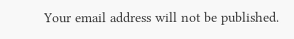Your email address will not be published.